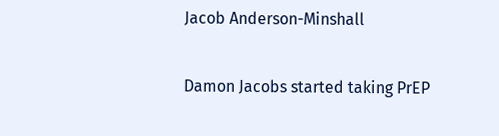Jacob Anderson-Minshall

Damon Jacobs started taking PrEP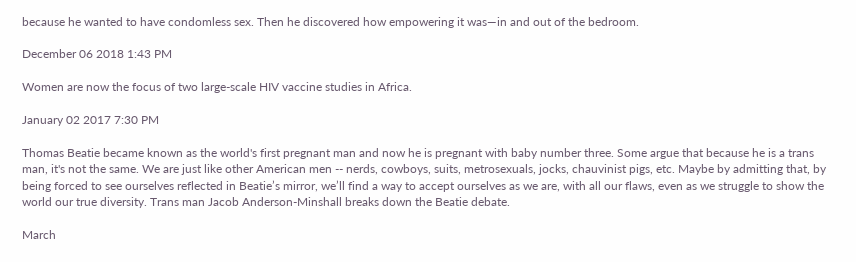because he wanted to have condomless sex. Then he discovered how empowering it was—in and out of the bedroom.

December 06 2018 1:43 PM

Women are now the focus of two large-scale HIV vaccine studies in Africa.

January 02 2017 7:30 PM

Thomas Beatie became known as the world's first pregnant man and now he is pregnant with baby number three. Some argue that because he is a trans man, it's not the same. We are just like other American men -- nerds, cowboys, suits, metrosexuals, jocks, chauvinist pigs, etc. Maybe by admitting that, by being forced to see ourselves reflected in Beatie’s mirror, we’ll find a way to accept ourselves as we are, with all our flaws, even as we struggle to show the world our true diversity. Trans man Jacob Anderson-Minshall breaks down the Beatie debate.

March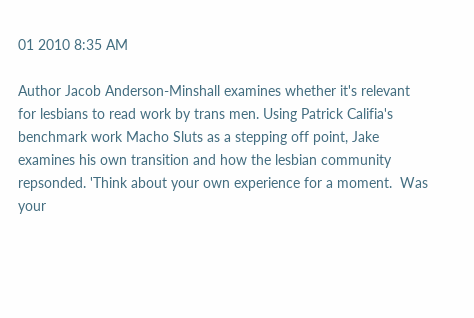01 2010 8:35 AM

Author Jacob Anderson-Minshall examines whether it's relevant for lesbians to read work by trans men. Using Patrick Califia's benchmark work Macho Sluts as a stepping off point, Jake examines his own transition and how the lesbian community repsonded. 'Think about your own experience for a moment.  Was your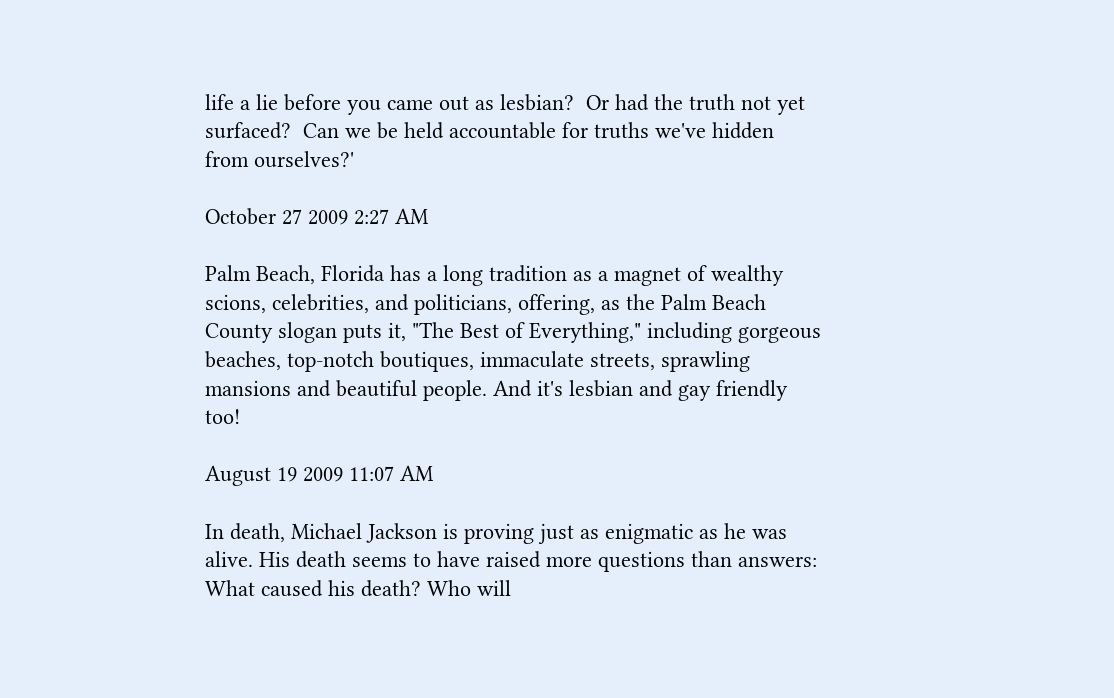life a lie before you came out as lesbian?  Or had the truth not yet surfaced?  Can we be held accountable for truths we've hidden from ourselves?'

October 27 2009 2:27 AM

Palm Beach, Florida has a long tradition as a magnet of wealthy scions, celebrities, and politicians, offering, as the Palm Beach County slogan puts it, "The Best of Everything," including gorgeous beaches, top-notch boutiques, immaculate streets, sprawling mansions and beautiful people. And it's lesbian and gay friendly too!

August 19 2009 11:07 AM

In death, Michael Jackson is proving just as enigmatic as he was alive. His death seems to have raised more questions than answers: What caused his death? Who will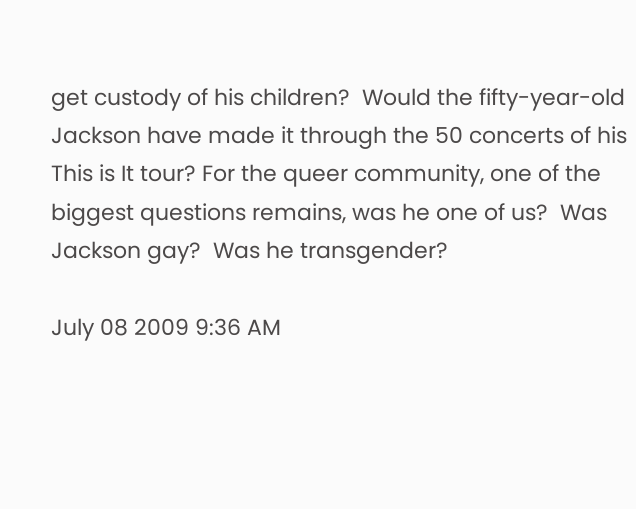get custody of his children?  Would the fifty-year-old Jackson have made it through the 50 concerts of his This is It tour? For the queer community, one of the biggest questions remains, was he one of us?  Was Jackson gay?  Was he transgender?

July 08 2009 9:36 AM